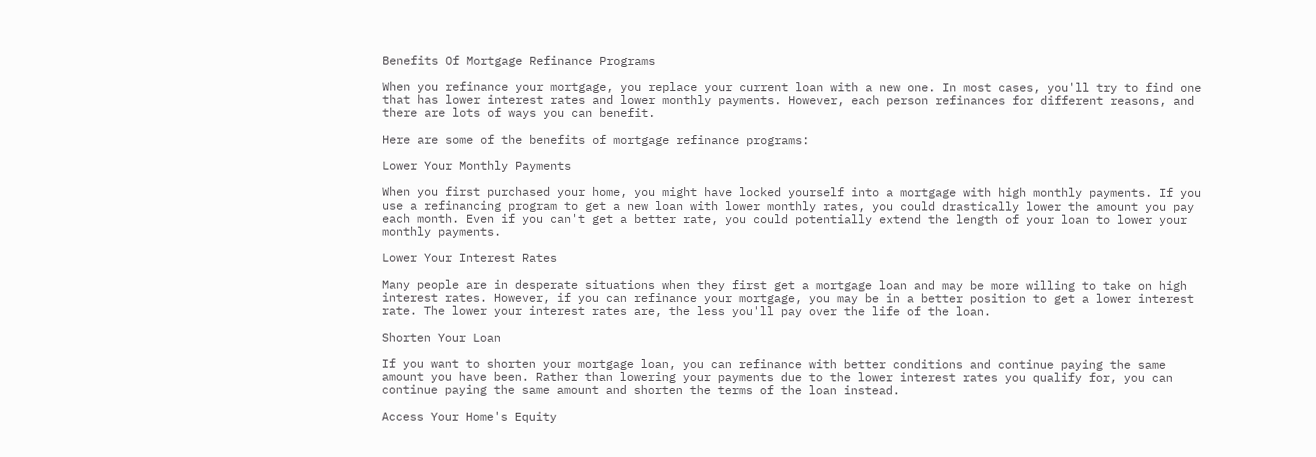Benefits Of Mortgage Refinance Programs

When you refinance your mortgage, you replace your current loan with a new one. In most cases, you'll try to find one that has lower interest rates and lower monthly payments. However, each person refinances for different reasons, and there are lots of ways you can benefit.

Here are some of the benefits of mortgage refinance programs:

Lower Your Monthly Payments

When you first purchased your home, you might have locked yourself into a mortgage with high monthly payments. If you use a refinancing program to get a new loan with lower monthly rates, you could drastically lower the amount you pay each month. Even if you can't get a better rate, you could potentially extend the length of your loan to lower your monthly payments.

Lower Your Interest Rates

Many people are in desperate situations when they first get a mortgage loan and may be more willing to take on high interest rates. However, if you can refinance your mortgage, you may be in a better position to get a lower interest rate. The lower your interest rates are, the less you'll pay over the life of the loan.

Shorten Your Loan

If you want to shorten your mortgage loan, you can refinance with better conditions and continue paying the same amount you have been. Rather than lowering your payments due to the lower interest rates you qualify for, you can continue paying the same amount and shorten the terms of the loan instead.

Access Your Home's Equity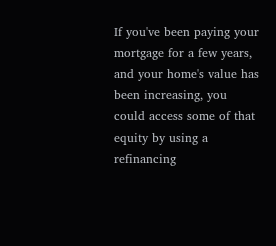If you've been paying your mortgage for a few years, and your home's value has been increasing, you could access some of that equity by using a refinancing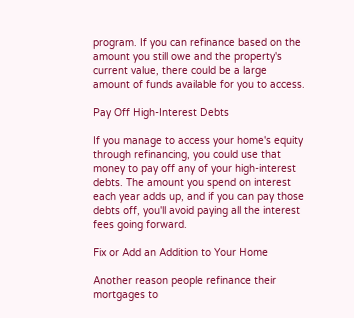program. If you can refinance based on the amount you still owe and the property's current value, there could be a large amount of funds available for you to access.

Pay Off High-Interest Debts

If you manage to access your home's equity through refinancing, you could use that money to pay off any of your high-interest debts. The amount you spend on interest each year adds up, and if you can pay those debts off, you'll avoid paying all the interest fees going forward.

Fix or Add an Addition to Your Home

Another reason people refinance their mortgages to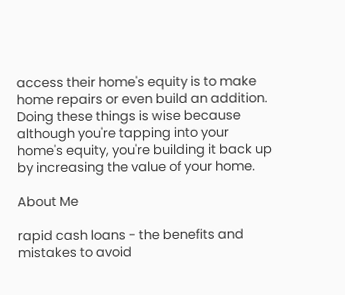access their home's equity is to make home repairs or even build an addition. Doing these things is wise because although you're tapping into your home's equity, you're building it back up by increasing the value of your home.

About Me

rapid cash loans - the benefits and mistakes to avoid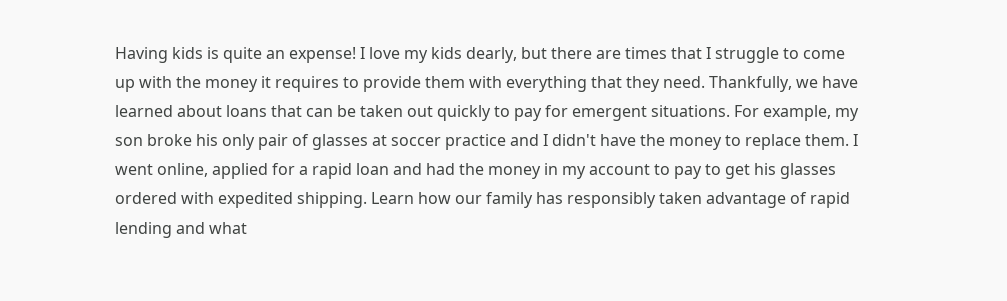Having kids is quite an expense! I love my kids dearly, but there are times that I struggle to come up with the money it requires to provide them with everything that they need. Thankfully, we have learned about loans that can be taken out quickly to pay for emergent situations. For example, my son broke his only pair of glasses at soccer practice and I didn't have the money to replace them. I went online, applied for a rapid loan and had the money in my account to pay to get his glasses ordered with expedited shipping. Learn how our family has responsibly taken advantage of rapid lending and what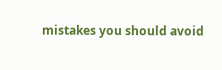mistakes you should avoid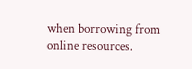when borrowing from online resources.